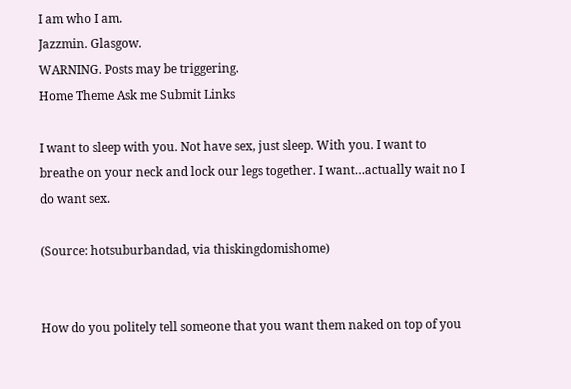I am who I am.
Jazzmin. Glasgow.
WARNING. Posts may be triggering.
Home Theme Ask me Submit Links

I want to sleep with you. Not have sex, just sleep. With you. I want to breathe on your neck and lock our legs together. I want…actually wait no I do want sex.

(Source: hotsuburbandad, via thiskingdomishome)


How do you politely tell someone that you want them naked on top of you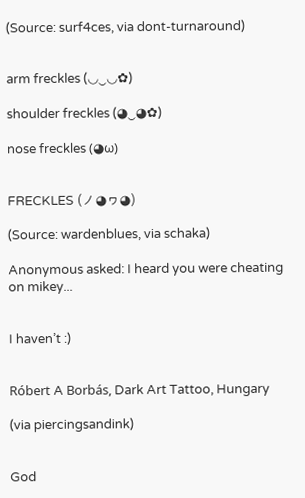(Source: surf4ces, via dont-turnaround)


arm freckles (◡‿◡✿)

shoulder freckles (◕‿◕✿)

nose freckles (◕ω)


FRECKLES (ノ◕ヮ◕)

(Source: wardenblues, via schaka)

Anonymous asked: I heard you were cheating on mikey...


I haven’t :)


Róbert A Borbás, Dark Art Tattoo, Hungary

(via piercingsandink)


God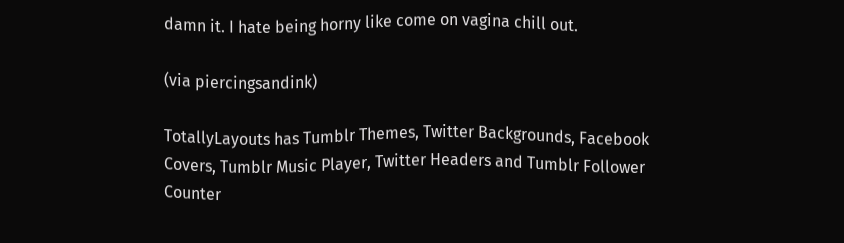damn it. I hate being horny like come on vagina chill out.

(via piercingsandink)

TotallyLayouts has Tumblr Themes, Twitter Backgrounds, Facebook Covers, Tumblr Music Player, Twitter Headers and Tumblr Follower Counter